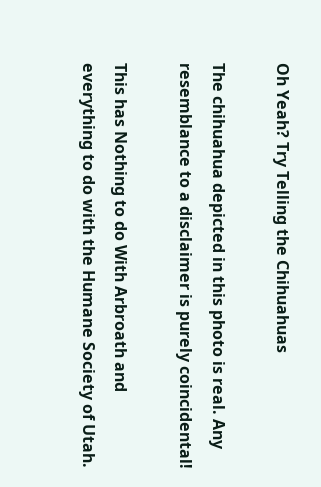Oh Yeah? Try Telling the Chihuahuas

The chihuahua depicted in this photo is real. Any resemblance to a disclaimer is purely coincidental!

This has Nothing to do With Arbroath and everything to do with the Humane Society of Utah.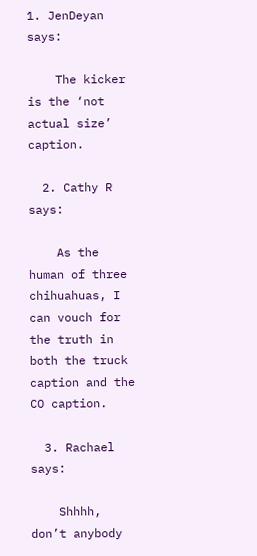1. JenDeyan says:

    The kicker is the ‘not actual size’ caption.

  2. Cathy R says:

    As the human of three chihuahuas, I can vouch for the truth in both the truck caption and the CO caption.

  3. Rachael says:

    Shhhh, don’t anybody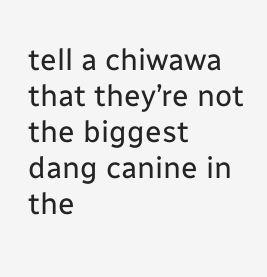tell a chiwawa that they’re not the biggest dang canine in the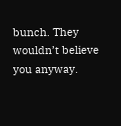bunch. They wouldn’t believe you anyway.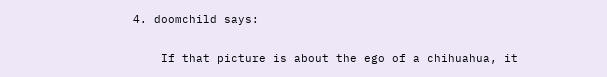4. doomchild says:

    If that picture is about the ego of a chihuahua, it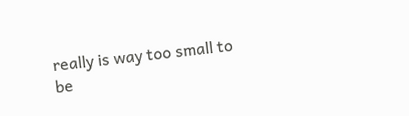really is way too small to be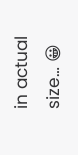in actual size… 😀